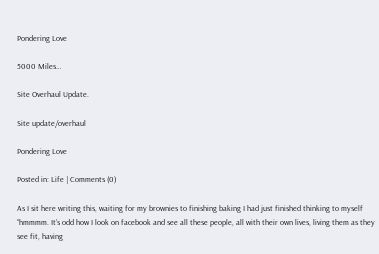Pondering Love

5000 Miles…

Site Overhaul Update.

Site update/overhaul

Pondering Love

Posted in: Life | Comments (0)

As I sit here writing this, waiting for my brownies to finishing baking I had just finished thinking to myself “hmmmm. It’s odd how I look on facebook and see all these people, all with their own lives, living them as they see fit, having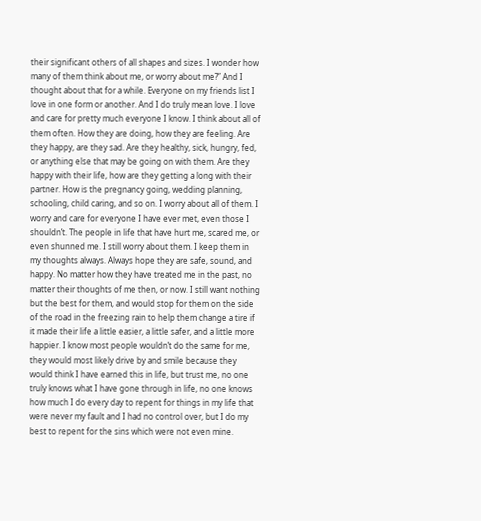their significant others of all shapes and sizes. I wonder how many of them think about me, or worry about me?” And I thought about that for a while. Everyone on my friends list I love in one form or another. And I do truly mean love. I love and care for pretty much everyone I know. I think about all of them often. How they are doing, how they are feeling. Are they happy, are they sad. Are they healthy, sick, hungry, fed, or anything else that may be going on with them. Are they happy with their life, how are they getting a long with their partner. How is the pregnancy going, wedding planning, schooling, child caring, and so on. I worry about all of them. I worry and care for everyone I have ever met, even those I shouldn’t. The people in life that have hurt me, scared me, or even shunned me. I still worry about them. I keep them in my thoughts always. Always hope they are safe, sound, and happy. No matter how they have treated me in the past, no matter their thoughts of me then, or now. I still want nothing but the best for them, and would stop for them on the side of the road in the freezing rain to help them change a tire if it made their life a little easier, a little safer, and a little more happier. I know most people wouldn’t do the same for me, they would most likely drive by and smile because they would think I have earned this in life, but trust me, no one truly knows what I have gone through in life, no one knows how much I do every day to repent for things in my life that were never my fault and I had no control over, but I do my best to repent for the sins which were not even mine.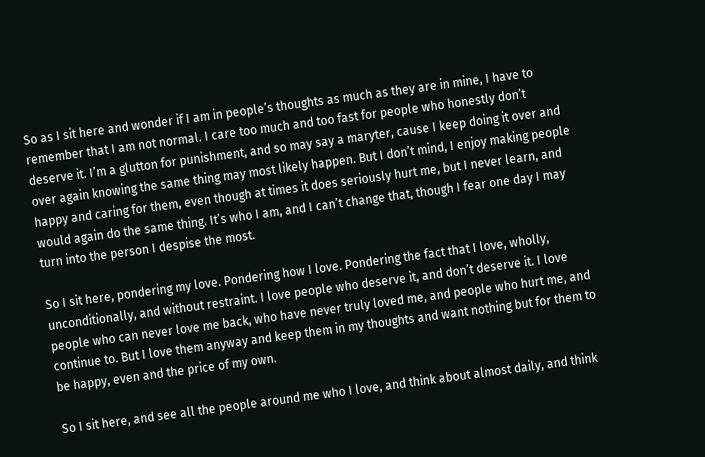So as I sit here and wonder if I am in people’s thoughts as much as they are in mine, I have to remember that I am not normal. I care too much and too fast for people who honestly don’t deserve it. I’m a glutton for punishment, and so may say a maryter, cause I keep doing it over and over again knowing the same thing may most likely happen. But I don’t mind, I enjoy making people happy and caring for them, even though at times it does seriously hurt me, but I never learn, and would again do the same thing. It’s who I am, and I can’t change that, though I fear one day I may turn into the person I despise the most.

So I sit here, pondering my love. Pondering how I love. Pondering the fact that I love, wholly, unconditionally, and without restraint. I love people who deserve it, and don’t deserve it. I love people who can never love me back, who have never truly loved me, and people who hurt me, and continue to. But I love them anyway and keep them in my thoughts and want nothing but for them to be happy, even and the price of my own.

So I sit here, and see all the people around me who I love, and think about almost daily, and think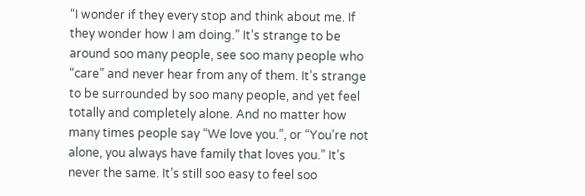“I wonder if they every stop and think about me. If they wonder how I am doing.” It’s strange to be around soo many people, see soo many people who “care” and never hear from any of them. It’s strange to be surrounded by soo many people, and yet feel totally and completely alone. And no matter how many times people say “We love you.”, or “You’re not alone, you always have family that loves you.” It’s never the same. It’s still soo easy to feel soo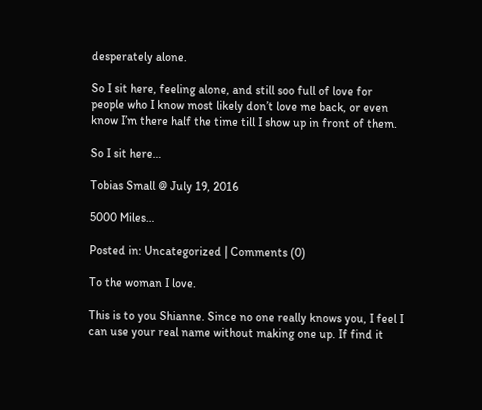desperately alone.

So I sit here, feeling alone, and still soo full of love for people who I know most likely don’t love me back, or even know I’m there half the time till I show up in front of them.

So I sit here…

Tobias Small @ July 19, 2016

5000 Miles…

Posted in: Uncategorized | Comments (0)

To the woman I love.

This is to you Shianne. Since no one really knows you, I feel I can use your real name without making one up. If find it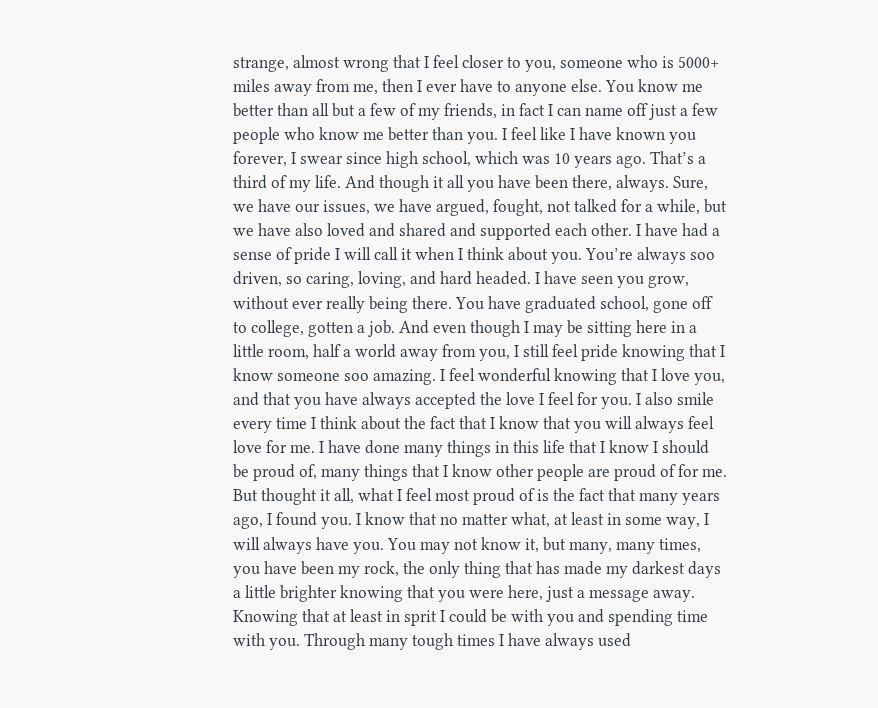strange, almost wrong that I feel closer to you, someone who is 5000+ miles away from me, then I ever have to anyone else. You know me better than all but a few of my friends, in fact I can name off just a few people who know me better than you. I feel like I have known you forever, I swear since high school, which was 10 years ago. That’s a third of my life. And though it all you have been there, always. Sure, we have our issues, we have argued, fought, not talked for a while, but we have also loved and shared and supported each other. I have had a sense of pride I will call it when I think about you. You’re always soo driven, so caring, loving, and hard headed. I have seen you grow, without ever really being there. You have graduated school, gone off to college, gotten a job. And even though I may be sitting here in a little room, half a world away from you, I still feel pride knowing that I know someone soo amazing. I feel wonderful knowing that I love you, and that you have always accepted the love I feel for you. I also smile every time I think about the fact that I know that you will always feel love for me. I have done many things in this life that I know I should be proud of, many things that I know other people are proud of for me. But thought it all, what I feel most proud of is the fact that many years ago, I found you. I know that no matter what, at least in some way, I will always have you. You may not know it, but many, many times, you have been my rock, the only thing that has made my darkest days a little brighter knowing that you were here, just a message away. Knowing that at least in sprit I could be with you and spending time with you. Through many tough times I have always used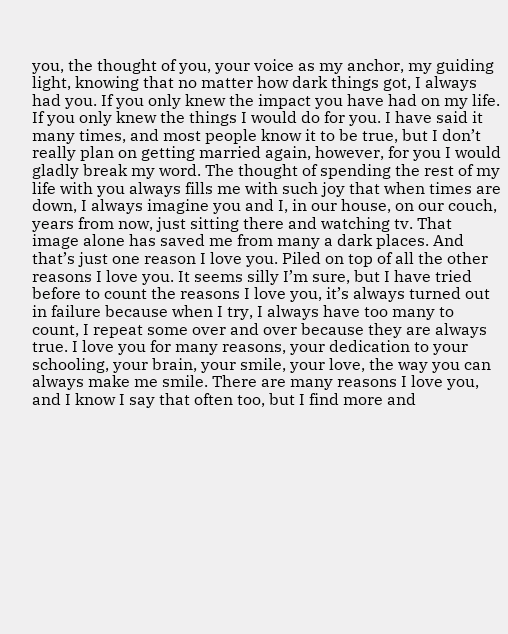you, the thought of you, your voice as my anchor, my guiding light, knowing that no matter how dark things got, I always had you. If you only knew the impact you have had on my life. If you only knew the things I would do for you. I have said it many times, and most people know it to be true, but I don’t really plan on getting married again, however, for you I would gladly break my word. The thought of spending the rest of my life with you always fills me with such joy that when times are down, I always imagine you and I, in our house, on our couch, years from now, just sitting there and watching tv. That image alone has saved me from many a dark places. And that’s just one reason I love you. Piled on top of all the other reasons I love you. It seems silly I’m sure, but I have tried before to count the reasons I love you, it’s always turned out in failure because when I try, I always have too many to count, I repeat some over and over because they are always true. I love you for many reasons, your dedication to your schooling, your brain, your smile, your love, the way you can always make me smile. There are many reasons I love you, and I know I say that often too, but I find more and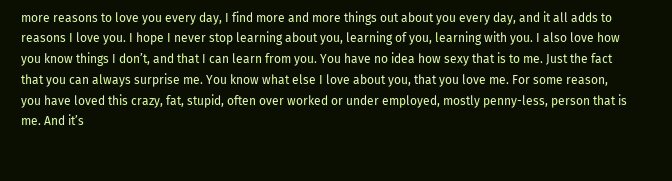more reasons to love you every day, I find more and more things out about you every day, and it all adds to reasons I love you. I hope I never stop learning about you, learning of you, learning with you. I also love how you know things I don’t, and that I can learn from you. You have no idea how sexy that is to me. Just the fact that you can always surprise me. You know what else I love about you, that you love me. For some reason, you have loved this crazy, fat, stupid, often over worked or under employed, mostly penny-less, person that is me. And it’s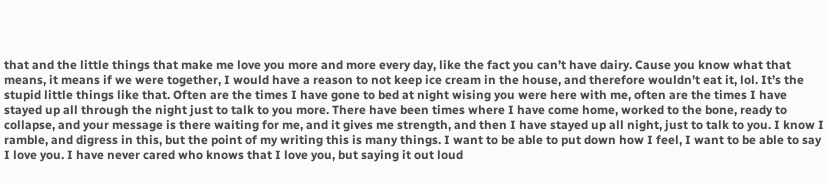that and the little things that make me love you more and more every day, like the fact you can’t have dairy. Cause you know what that means, it means if we were together, I would have a reason to not keep ice cream in the house, and therefore wouldn’t eat it, lol. It’s the stupid little things like that. Often are the times I have gone to bed at night wising you were here with me, often are the times I have stayed up all through the night just to talk to you more. There have been times where I have come home, worked to the bone, ready to collapse, and your message is there waiting for me, and it gives me strength, and then I have stayed up all night, just to talk to you. I know I ramble, and digress in this, but the point of my writing this is many things. I want to be able to put down how I feel, I want to be able to say I love you. I have never cared who knows that I love you, but saying it out loud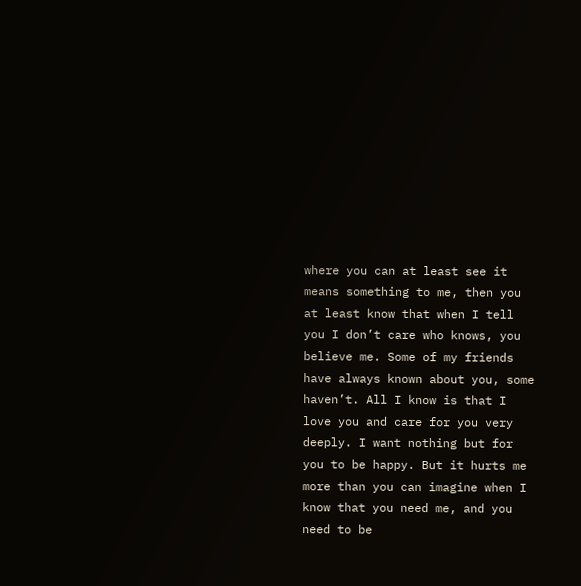where you can at least see it means something to me, then you at least know that when I tell you I don’t care who knows, you believe me. Some of my friends have always known about you, some haven’t. All I know is that I love you and care for you very deeply. I want nothing but for you to be happy. But it hurts me more than you can imagine when I know that you need me, and you need to be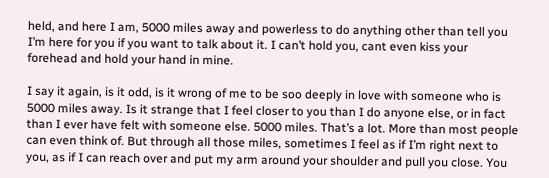held, and here I am, 5000 miles away and powerless to do anything other than tell you I’m here for you if you want to talk about it. I can’t hold you, cant even kiss your forehead and hold your hand in mine.

I say it again, is it odd, is it wrong of me to be soo deeply in love with someone who is 5000 miles away. Is it strange that I feel closer to you than I do anyone else, or in fact than I ever have felt with someone else. 5000 miles. That’s a lot. More than most people can even think of. But through all those miles, sometimes I feel as if I’m right next to you, as if I can reach over and put my arm around your shoulder and pull you close. You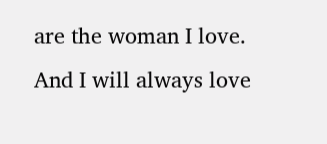are the woman I love. And I will always love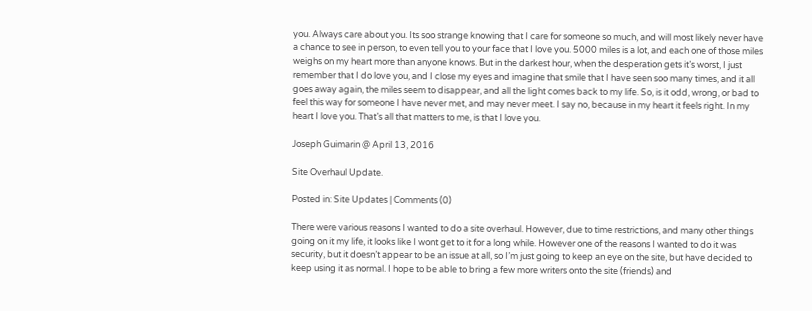you. Always care about you. Its soo strange knowing that I care for someone so much, and will most likely never have a chance to see in person, to even tell you to your face that I love you. 5000 miles is a lot, and each one of those miles weighs on my heart more than anyone knows. But in the darkest hour, when the desperation gets it’s worst, I just remember that I do love you, and I close my eyes and imagine that smile that I have seen soo many times, and it all goes away again, the miles seem to disappear, and all the light comes back to my life. So, is it odd, wrong, or bad to feel this way for someone I have never met, and may never meet. I say no, because in my heart it feels right. In my heart I love you. That’s all that matters to me, is that I love you.

Joseph Guimarin @ April 13, 2016

Site Overhaul Update.

Posted in: Site Updates | Comments (0)

There were various reasons I wanted to do a site overhaul. However, due to time restrictions, and many other things going on it my life, it looks like I wont get to it for a long while. However one of the reasons I wanted to do it was security, but it doesn’t appear to be an issue at all, so I’m just going to keep an eye on the site, but have decided to keep using it as normal. I hope to be able to bring a few more writers onto the site (friends) and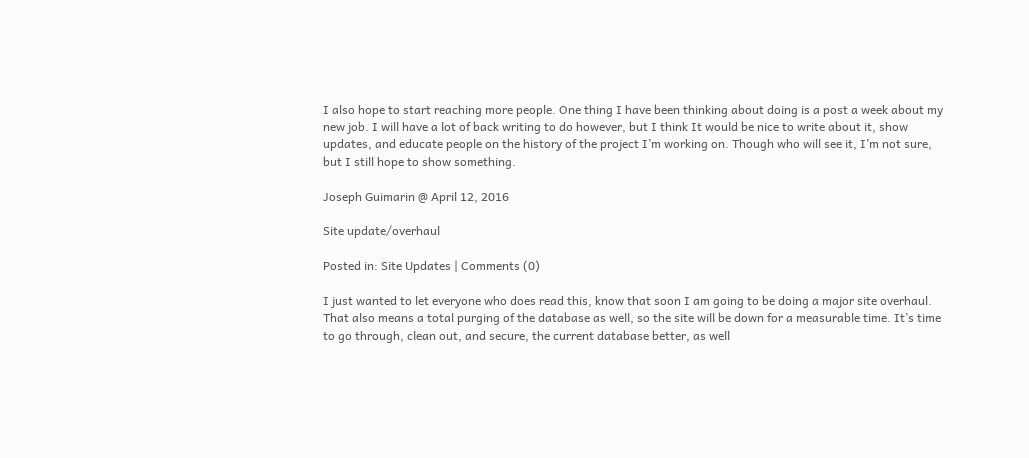I also hope to start reaching more people. One thing I have been thinking about doing is a post a week about my new job. I will have a lot of back writing to do however, but I think It would be nice to write about it, show updates, and educate people on the history of the project I’m working on. Though who will see it, I’m not sure, but I still hope to show something.

Joseph Guimarin @ April 12, 2016

Site update/overhaul

Posted in: Site Updates | Comments (0)

I just wanted to let everyone who does read this, know that soon I am going to be doing a major site overhaul. That also means a total purging of the database as well, so the site will be down for a measurable time. It’s time to go through, clean out, and secure, the current database better, as well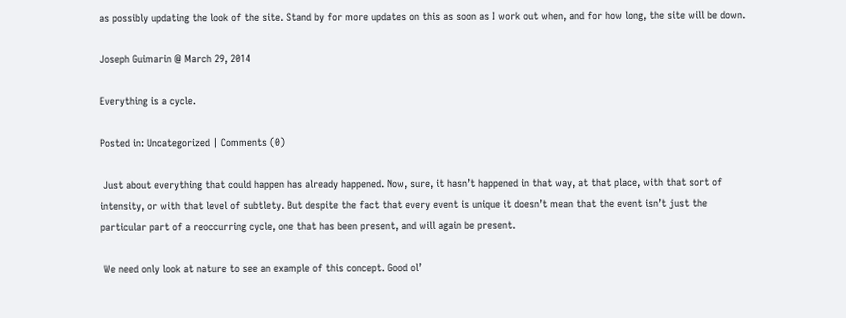as possibly updating the look of the site. Stand by for more updates on this as soon as I work out when, and for how long, the site will be down.

Joseph Guimarin @ March 29, 2014

Everything is a cycle.

Posted in: Uncategorized | Comments (0)

 Just about everything that could happen has already happened. Now, sure, it hasn’t happened in that way, at that place, with that sort of intensity, or with that level of subtlety. But despite the fact that every event is unique it doesn’t mean that the event isn’t just the particular part of a reoccurring cycle, one that has been present, and will again be present.

 We need only look at nature to see an example of this concept. Good ol’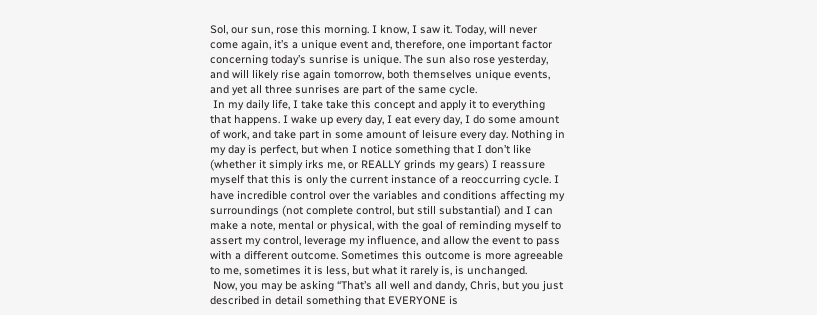Sol, our sun, rose this morning. I know, I saw it. Today, will never come again, it’s a unique event and, therefore, one important factor concerning today’s sunrise is unique. The sun also rose yesterday, and will likely rise again tomorrow, both themselves unique events, and yet all three sunrises are part of the same cycle.
 In my daily life, I take take this concept and apply it to everything that happens. I wake up every day, I eat every day, I do some amount of work, and take part in some amount of leisure every day. Nothing in my day is perfect, but when I notice something that I don’t like (whether it simply irks me, or REALLY grinds my gears) I reassure myself that this is only the current instance of a reoccurring cycle. I have incredible control over the variables and conditions affecting my surroundings (not complete control, but still substantial) and I can make a note, mental or physical, with the goal of reminding myself to assert my control, leverage my influence, and allow the event to pass with a different outcome. Sometimes this outcome is more agreeable to me, sometimes it is less, but what it rarely is, is unchanged.
 Now, you may be asking “That’s all well and dandy, Chris, but you just described in detail something that EVERYONE is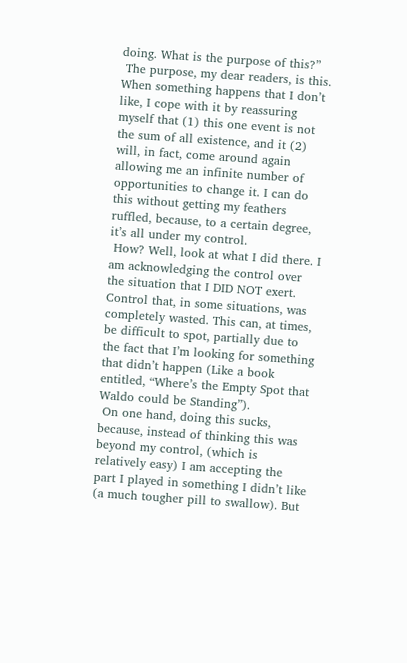doing. What is the purpose of this?”
 The purpose, my dear readers, is this. When something happens that I don’t like, I cope with it by reassuring myself that (1) this one event is not the sum of all existence, and it (2) will, in fact, come around again allowing me an infinite number of opportunities to change it. I can do this without getting my feathers ruffled, because, to a certain degree, it’s all under my control.
 How? Well, look at what I did there. I am acknowledging the control over the situation that I DID NOT exert. Control that, in some situations, was completely wasted. This can, at times, be difficult to spot, partially due to the fact that I’m looking for something that didn’t happen (Like a book entitled, “Where’s the Empty Spot that Waldo could be Standing”).
 On one hand, doing this sucks, because, instead of thinking this was beyond my control, (which is relatively easy) I am accepting the part I played in something I didn’t like (a much tougher pill to swallow). But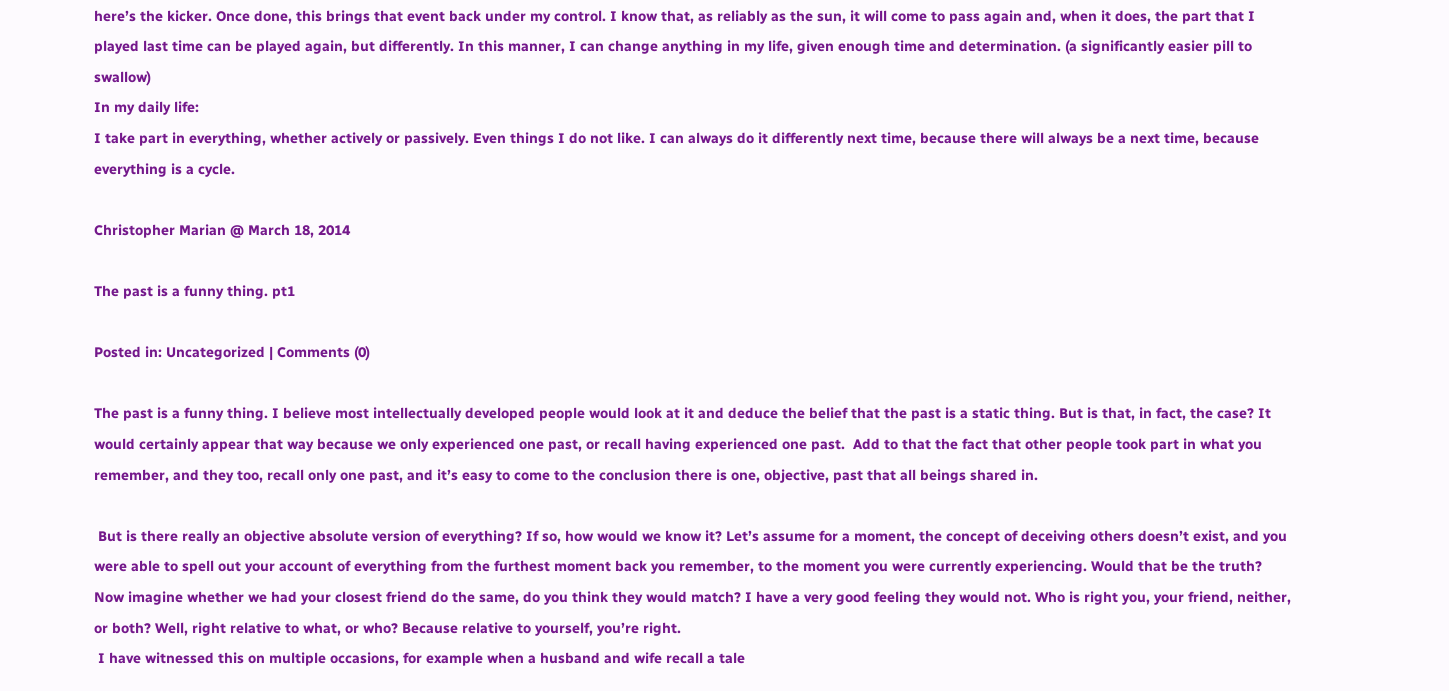here’s the kicker. Once done, this brings that event back under my control. I know that, as reliably as the sun, it will come to pass again and, when it does, the part that I played last time can be played again, but differently. In this manner, I can change anything in my life, given enough time and determination. (a significantly easier pill to swallow)
In my daily life:
I take part in everything, whether actively or passively. Even things I do not like. I can always do it differently next time, because there will always be a next time, because everything is a cycle.

Christopher Marian @ March 18, 2014

The past is a funny thing. pt1

Posted in: Uncategorized | Comments (0)

The past is a funny thing. I believe most intellectually developed people would look at it and deduce the belief that the past is a static thing. But is that, in fact, the case? It would certainly appear that way because we only experienced one past, or recall having experienced one past.  Add to that the fact that other people took part in what you remember, and they too, recall only one past, and it’s easy to come to the conclusion there is one, objective, past that all beings shared in.

 But is there really an objective absolute version of everything? If so, how would we know it? Let’s assume for a moment, the concept of deceiving others doesn’t exist, and you were able to spell out your account of everything from the furthest moment back you remember, to the moment you were currently experiencing. Would that be the truth? Now imagine whether we had your closest friend do the same, do you think they would match? I have a very good feeling they would not. Who is right you, your friend, neither, or both? Well, right relative to what, or who? Because relative to yourself, you’re right.
 I have witnessed this on multiple occasions, for example when a husband and wife recall a tale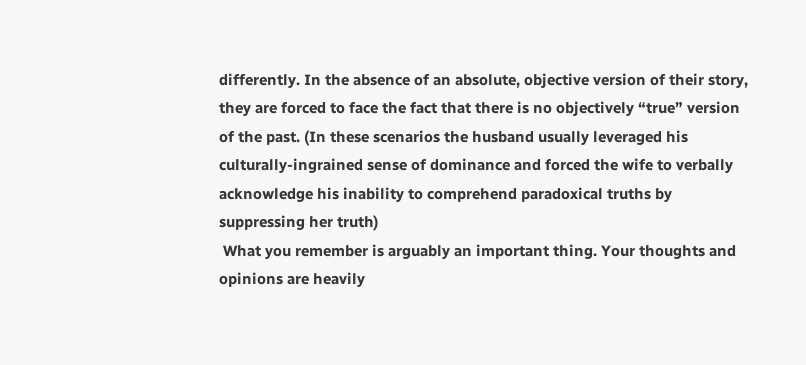differently. In the absence of an absolute, objective version of their story, they are forced to face the fact that there is no objectively “true” version of the past. (In these scenarios the husband usually leveraged his culturally-ingrained sense of dominance and forced the wife to verbally acknowledge his inability to comprehend paradoxical truths by suppressing her truth)
 What you remember is arguably an important thing. Your thoughts and opinions are heavily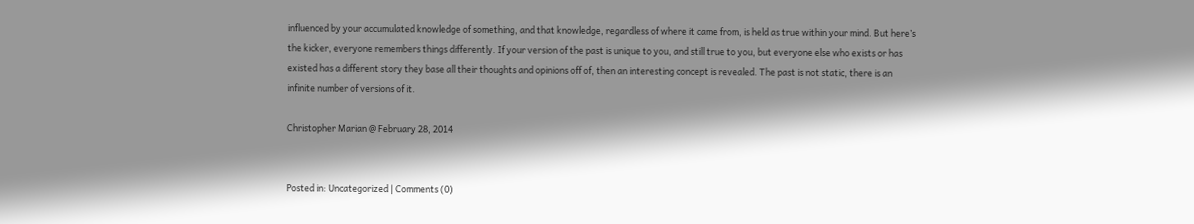influenced by your accumulated knowledge of something, and that knowledge, regardless of where it came from, is held as true within your mind. But here’s the kicker, everyone remembers things differently. If your version of the past is unique to you, and still true to you, but everyone else who exists or has existed has a different story they base all their thoughts and opinions off of, then an interesting concept is revealed. The past is not static, there is an infinite number of versions of it.

Christopher Marian @ February 28, 2014


Posted in: Uncategorized | Comments (0)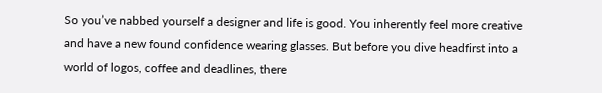So you’ve nabbed yourself a designer and life is good. You inherently feel more creative and have a new found confidence wearing glasses. But before you dive headfirst into a world of logos, coffee and deadlines, there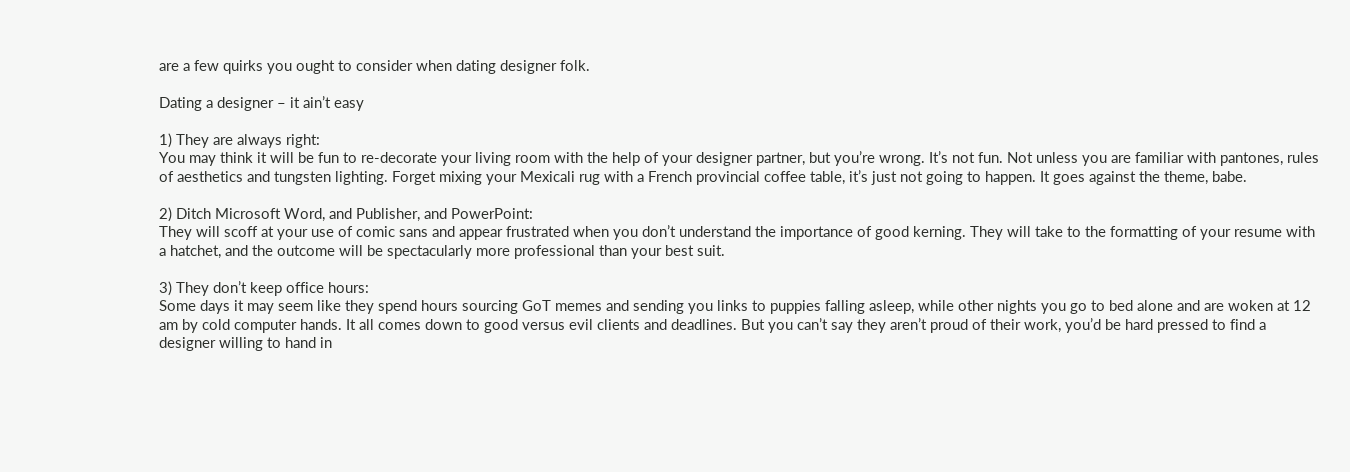are a few quirks you ought to consider when dating designer folk.

Dating a designer – it ain’t easy

1) They are always right:
You may think it will be fun to re-decorate your living room with the help of your designer partner, but you’re wrong. It’s not fun. Not unless you are familiar with pantones, rules of aesthetics and tungsten lighting. Forget mixing your Mexicali rug with a French provincial coffee table, it’s just not going to happen. It goes against the theme, babe.

2) Ditch Microsoft Word, and Publisher, and PowerPoint:
They will scoff at your use of comic sans and appear frustrated when you don’t understand the importance of good kerning. They will take to the formatting of your resume with a hatchet, and the outcome will be spectacularly more professional than your best suit.

3) They don’t keep office hours:
Some days it may seem like they spend hours sourcing GoT memes and sending you links to puppies falling asleep, while other nights you go to bed alone and are woken at 12 am by cold computer hands. It all comes down to good versus evil clients and deadlines. But you can’t say they aren’t proud of their work, you’d be hard pressed to find a designer willing to hand in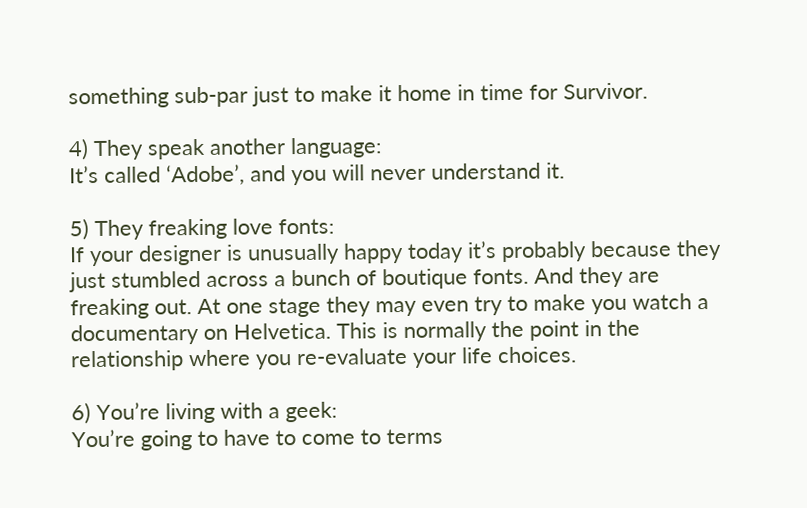something sub-par just to make it home in time for Survivor.

4) They speak another language:
It’s called ‘Adobe’, and you will never understand it.

5) They freaking love fonts:
If your designer is unusually happy today it’s probably because they just stumbled across a bunch of boutique fonts. And they are freaking out. At one stage they may even try to make you watch a documentary on Helvetica. This is normally the point in the relationship where you re-evaluate your life choices.

6) You’re living with a geek:
You’re going to have to come to terms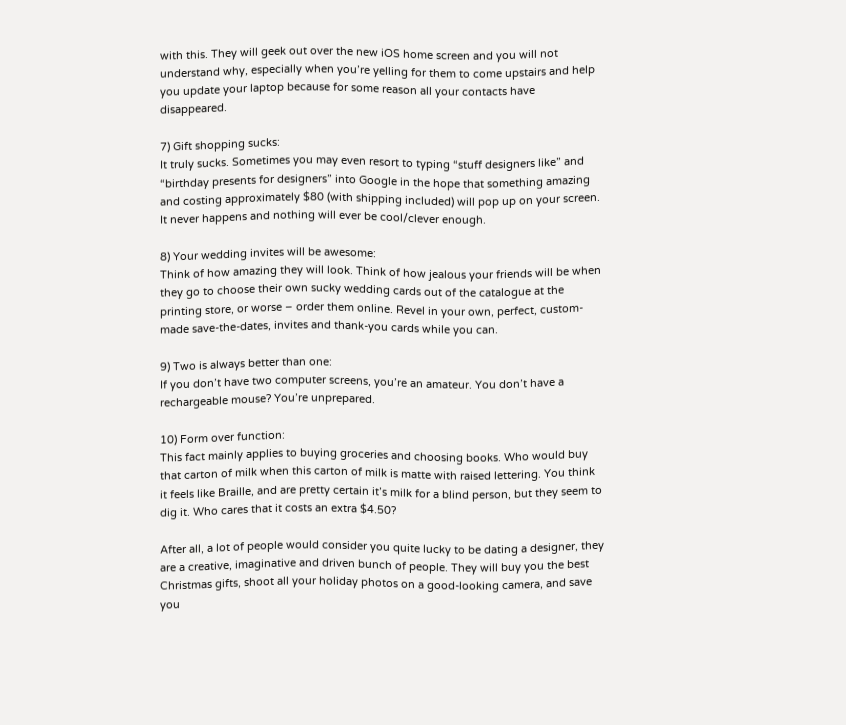with this. They will geek out over the new iOS home screen and you will not understand why, especially when you’re yelling for them to come upstairs and help you update your laptop because for some reason all your contacts have disappeared.

7) Gift shopping sucks:
It truly sucks. Sometimes you may even resort to typing “stuff designers like” and “birthday presents for designers” into Google in the hope that something amazing and costing approximately $80 (with shipping included) will pop up on your screen. It never happens and nothing will ever be cool/clever enough.

8) Your wedding invites will be awesome:
Think of how amazing they will look. Think of how jealous your friends will be when they go to choose their own sucky wedding cards out of the catalogue at the printing store, or worse – order them online. Revel in your own, perfect, custom-made save-the-dates, invites and thank-you cards while you can.

9) Two is always better than one:
If you don’t have two computer screens, you’re an amateur. You don’t have a rechargeable mouse? You’re unprepared.

10) Form over function:
This fact mainly applies to buying groceries and choosing books. Who would buy that carton of milk when this carton of milk is matte with raised lettering. You think it feels like Braille, and are pretty certain it’s milk for a blind person, but they seem to dig it. Who cares that it costs an extra $4.50?

After all, a lot of people would consider you quite lucky to be dating a designer, they are a creative, imaginative and driven bunch of people. They will buy you the best Christmas gifts, shoot all your holiday photos on a good-looking camera, and save you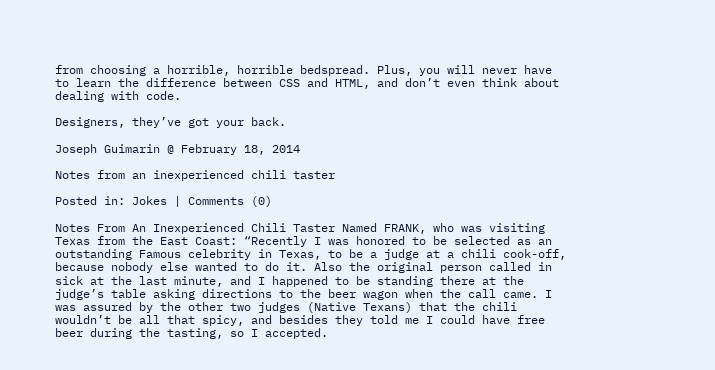from choosing a horrible, horrible bedspread. Plus, you will never have to learn the difference between CSS and HTML, and don’t even think about dealing with code.

Designers, they’ve got your back.

Joseph Guimarin @ February 18, 2014

Notes from an inexperienced chili taster

Posted in: Jokes | Comments (0)

Notes From An Inexperienced Chili Taster Named FRANK, who was visiting Texas from the East Coast: “Recently I was honored to be selected as an outstanding Famous celebrity in Texas, to be a judge at a chili cook-off, because nobody else wanted to do it. Also the original person called in sick at the last minute, and I happened to be standing there at the judge’s table asking directions to the beer wagon when the call came. I was assured by the other two judges (Native Texans) that the chili wouldn’t be all that spicy, and besides they told me I could have free beer during the tasting, so I accepted.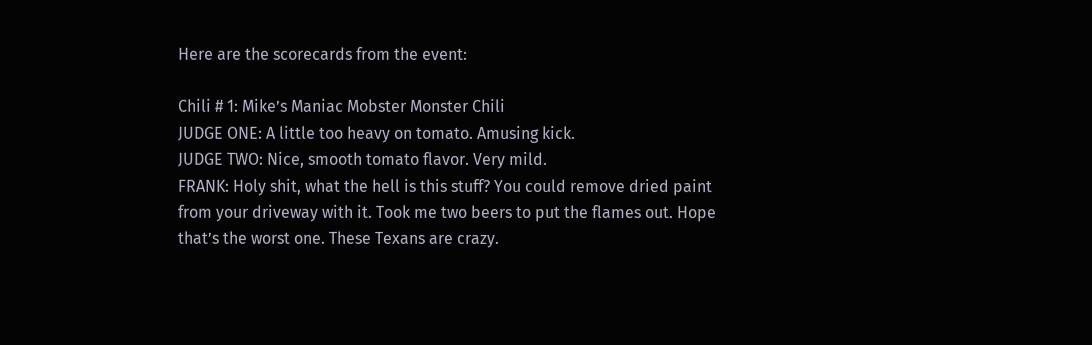Here are the scorecards from the event:

Chili # 1: Mike’s Maniac Mobster Monster Chili
JUDGE ONE: A little too heavy on tomato. Amusing kick.
JUDGE TWO: Nice, smooth tomato flavor. Very mild.
FRANK: Holy shit, what the hell is this stuff? You could remove dried paint from your driveway with it. Took me two beers to put the flames out. Hope that’s the worst one. These Texans are crazy.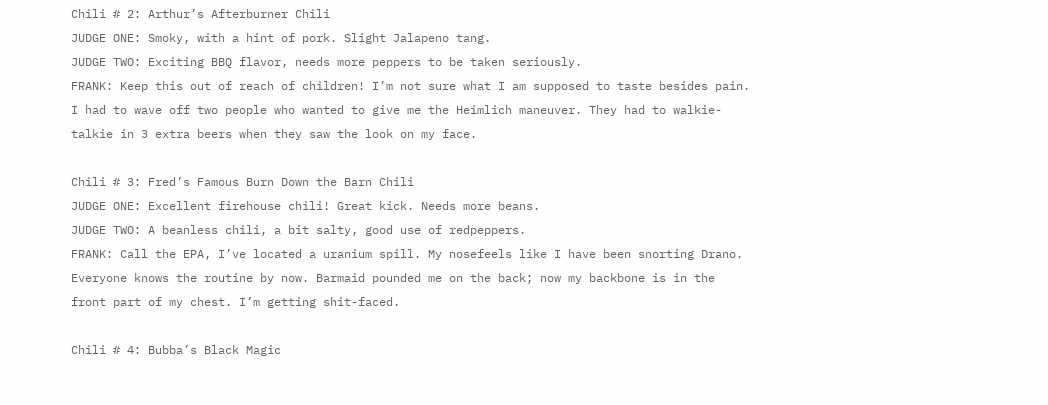Chili # 2: Arthur’s Afterburner Chili
JUDGE ONE: Smoky, with a hint of pork. Slight Jalapeno tang.
JUDGE TWO: Exciting BBQ flavor, needs more peppers to be taken seriously.
FRANK: Keep this out of reach of children! I’m not sure what I am supposed to taste besides pain. I had to wave off two people who wanted to give me the Heimlich maneuver. They had to walkie-talkie in 3 extra beers when they saw the look on my face.

Chili # 3: Fred’s Famous Burn Down the Barn Chili
JUDGE ONE: Excellent firehouse chili! Great kick. Needs more beans.
JUDGE TWO: A beanless chili, a bit salty, good use of redpeppers.
FRANK: Call the EPA, I’ve located a uranium spill. My nosefeels like I have been snorting Drano. Everyone knows the routine by now. Barmaid pounded me on the back; now my backbone is in the front part of my chest. I’m getting shit-faced.

Chili # 4: Bubba’s Black Magic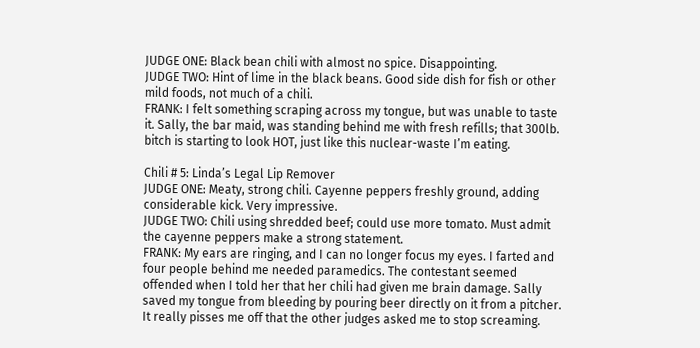JUDGE ONE: Black bean chili with almost no spice. Disappointing.
JUDGE TWO: Hint of lime in the black beans. Good side dish for fish or other mild foods, not much of a chili.
FRANK: I felt something scraping across my tongue, but was unable to taste it. Sally, the bar maid, was standing behind me with fresh refills; that 300lb. bitch is starting to look HOT, just like this nuclear-waste I’m eating.

Chili # 5: Linda’s Legal Lip Remover
JUDGE ONE: Meaty, strong chili. Cayenne peppers freshly ground, adding considerable kick. Very impressive.
JUDGE TWO: Chili using shredded beef; could use more tomato. Must admit the cayenne peppers make a strong statement.
FRANK: My ears are ringing, and I can no longer focus my eyes. I farted and four people behind me needed paramedics. The contestant seemed offended when I told her that her chili had given me brain damage. Sally saved my tongue from bleeding by pouring beer directly on it from a pitcher. It really pisses me off that the other judges asked me to stop screaming.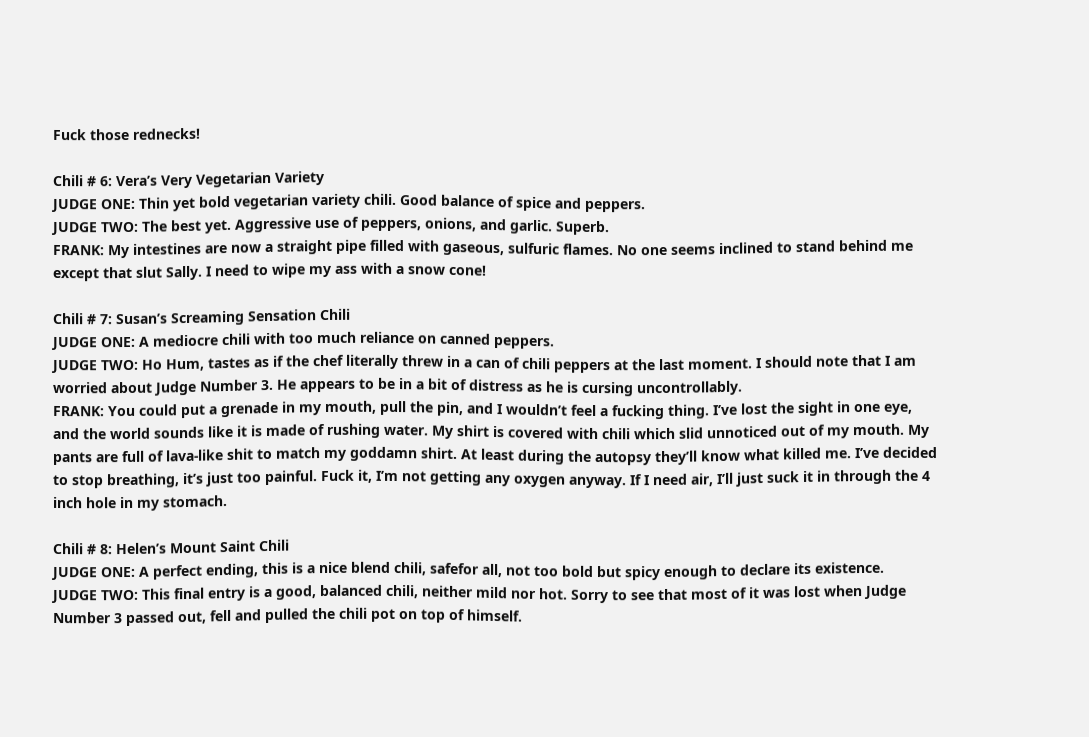Fuck those rednecks!

Chili # 6: Vera’s Very Vegetarian Variety
JUDGE ONE: Thin yet bold vegetarian variety chili. Good balance of spice and peppers.
JUDGE TWO: The best yet. Aggressive use of peppers, onions, and garlic. Superb.
FRANK: My intestines are now a straight pipe filled with gaseous, sulfuric flames. No one seems inclined to stand behind me except that slut Sally. I need to wipe my ass with a snow cone!

Chili # 7: Susan’s Screaming Sensation Chili
JUDGE ONE: A mediocre chili with too much reliance on canned peppers.
JUDGE TWO: Ho Hum, tastes as if the chef literally threw in a can of chili peppers at the last moment. I should note that I am worried about Judge Number 3. He appears to be in a bit of distress as he is cursing uncontrollably.
FRANK: You could put a grenade in my mouth, pull the pin, and I wouldn’t feel a fucking thing. I’ve lost the sight in one eye, and the world sounds like it is made of rushing water. My shirt is covered with chili which slid unnoticed out of my mouth. My pants are full of lava-like shit to match my goddamn shirt. At least during the autopsy they’ll know what killed me. I’ve decided to stop breathing, it’s just too painful. Fuck it, I’m not getting any oxygen anyway. If I need air, I’ll just suck it in through the 4 inch hole in my stomach.

Chili # 8: Helen’s Mount Saint Chili
JUDGE ONE: A perfect ending, this is a nice blend chili, safefor all, not too bold but spicy enough to declare its existence.
JUDGE TWO: This final entry is a good, balanced chili, neither mild nor hot. Sorry to see that most of it was lost when Judge Number 3 passed out, fell and pulled the chili pot on top of himself.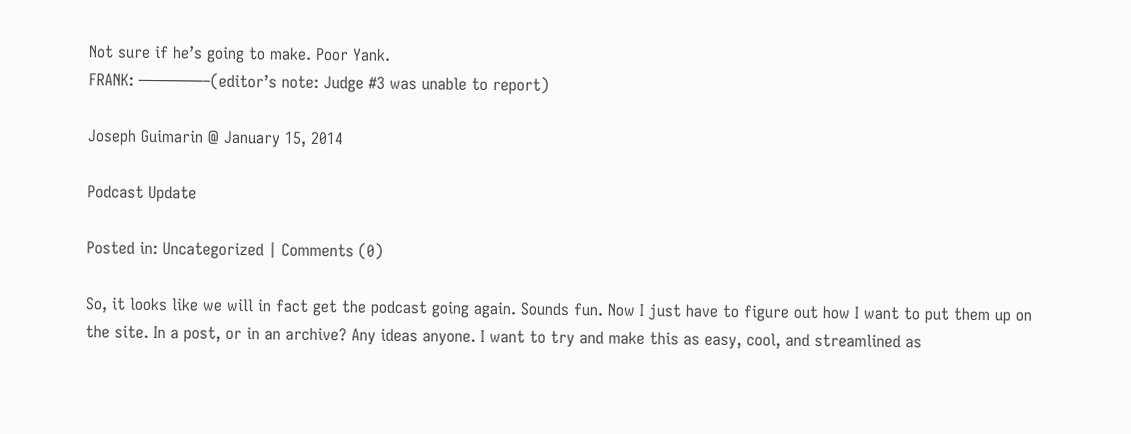Not sure if he’s going to make. Poor Yank.
FRANK: ————–(editor’s note: Judge #3 was unable to report)

Joseph Guimarin @ January 15, 2014

Podcast Update

Posted in: Uncategorized | Comments (0)

So, it looks like we will in fact get the podcast going again. Sounds fun. Now I just have to figure out how I want to put them up on the site. In a post, or in an archive? Any ideas anyone. I want to try and make this as easy, cool, and streamlined as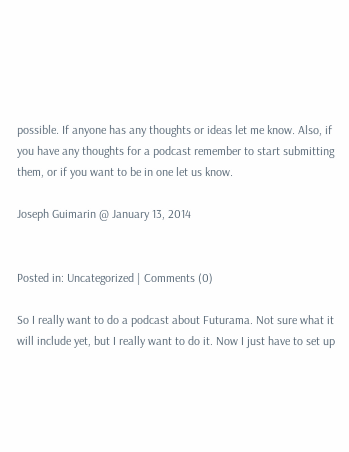possible. If anyone has any thoughts or ideas let me know. Also, if you have any thoughts for a podcast remember to start submitting them, or if you want to be in one let us know.

Joseph Guimarin @ January 13, 2014


Posted in: Uncategorized | Comments (0)

So I really want to do a podcast about Futurama. Not sure what it will include yet, but I really want to do it. Now I just have to set up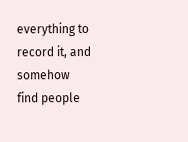everything to record it, and somehow find people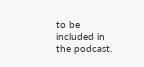to be included in the podcast.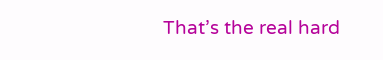That’s the real hard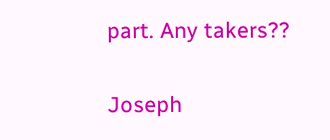part. Any takers??

Joseph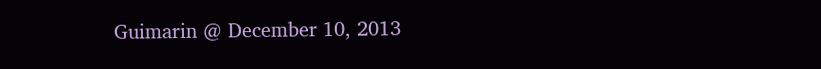Guimarin @ December 10, 2013